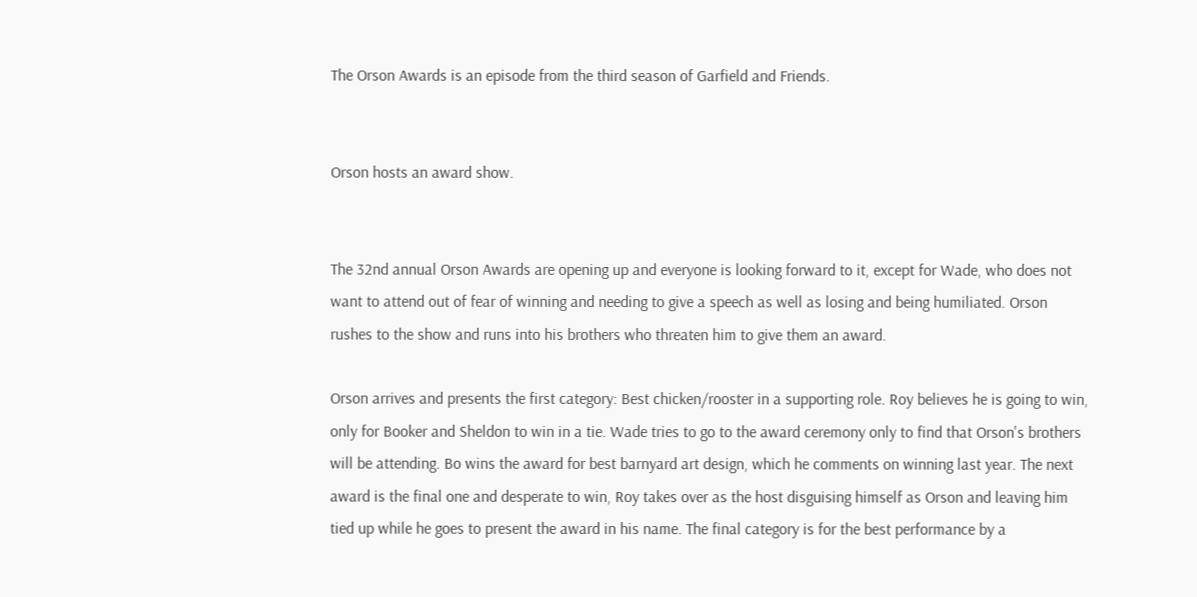The Orson Awards is an episode from the third season of Garfield and Friends.


Orson hosts an award show.


The 32nd annual Orson Awards are opening up and everyone is looking forward to it, except for Wade, who does not want to attend out of fear of winning and needing to give a speech as well as losing and being humiliated. Orson rushes to the show and runs into his brothers who threaten him to give them an award.

Orson arrives and presents the first category: Best chicken/rooster in a supporting role. Roy believes he is going to win, only for Booker and Sheldon to win in a tie. Wade tries to go to the award ceremony only to find that Orson's brothers will be attending. Bo wins the award for best barnyard art design, which he comments on winning last year. The next award is the final one and desperate to win, Roy takes over as the host disguising himself as Orson and leaving him tied up while he goes to present the award in his name. The final category is for the best performance by a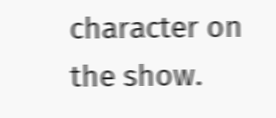character on the show.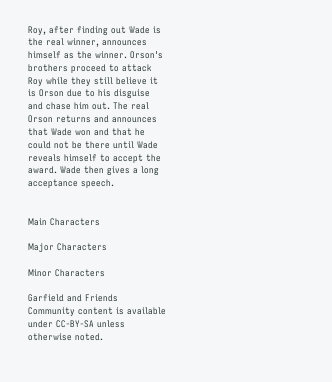Roy, after finding out Wade is the real winner, announces himself as the winner. Orson's brothers proceed to attack Roy while they still believe it is Orson due to his disguise and chase him out. The real Orson returns and announces that Wade won and that he could not be there until Wade reveals himself to accept the award. Wade then gives a long acceptance speech.


Main Characters

Major Characters

Minor Characters

Garfield and Friends
Community content is available under CC-BY-SA unless otherwise noted.